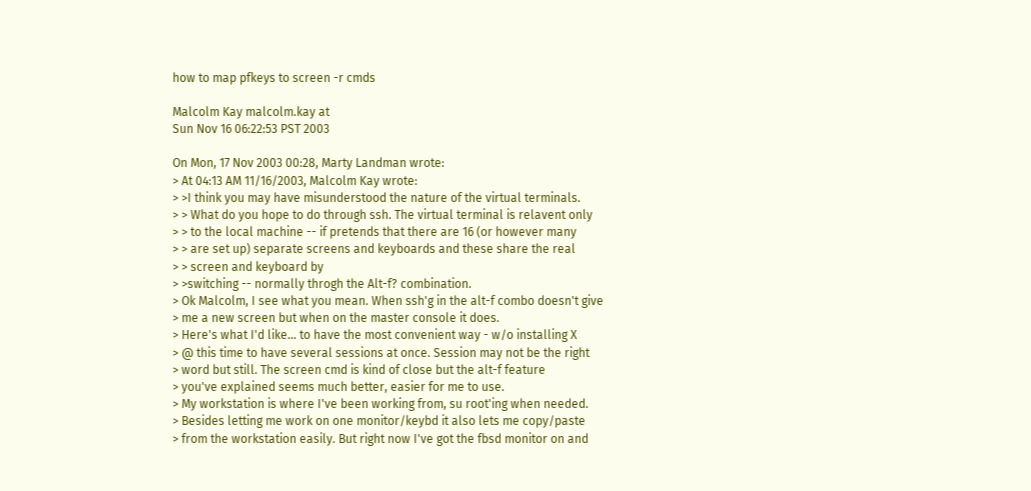how to map pfkeys to screen -r cmds

Malcolm Kay malcolm.kay at
Sun Nov 16 06:22:53 PST 2003

On Mon, 17 Nov 2003 00:28, Marty Landman wrote:
> At 04:13 AM 11/16/2003, Malcolm Kay wrote:
> >I think you may have misunderstood the nature of the virtual terminals.
> > What do you hope to do through ssh. The virtual terminal is relavent only
> > to the local machine -- if pretends that there are 16 (or however many
> > are set up) separate screens and keyboards and these share the real
> > screen and keyboard by
> >switching -- normally throgh the Alt-f? combination.
> Ok Malcolm, I see what you mean. When ssh'g in the alt-f combo doesn't give
> me a new screen but when on the master console it does.
> Here's what I'd like... to have the most convenient way - w/o installing X
> @ this time to have several sessions at once. Session may not be the right
> word but still. The screen cmd is kind of close but the alt-f feature
> you've explained seems much better, easier for me to use.
> My workstation is where I've been working from, su root'ing when needed.
> Besides letting me work on one monitor/keybd it also lets me copy/paste
> from the workstation easily. But right now I've got the fbsd monitor on and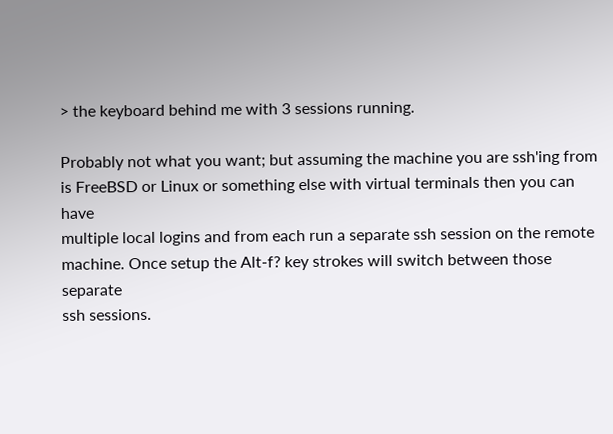> the keyboard behind me with 3 sessions running.

Probably not what you want; but assuming the machine you are ssh'ing from
is FreeBSD or Linux or something else with virtual terminals then you can have
multiple local logins and from each run a separate ssh session on the remote
machine. Once setup the Alt-f? key strokes will switch between those separate
ssh sessions.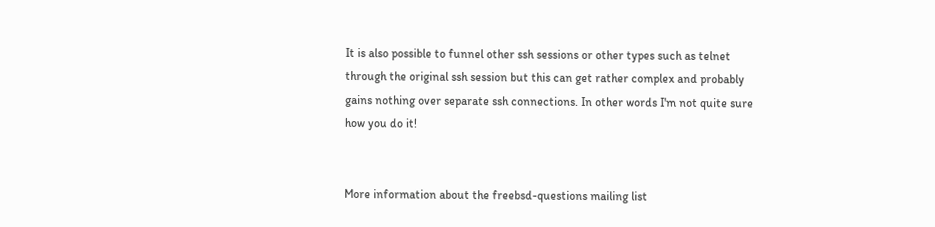It is also possible to funnel other ssh sessions or other types such as telnet
through the original ssh session but this can get rather complex and probably
gains nothing over separate ssh connections. In other words I'm not quite sure
how you do it!


More information about the freebsd-questions mailing list